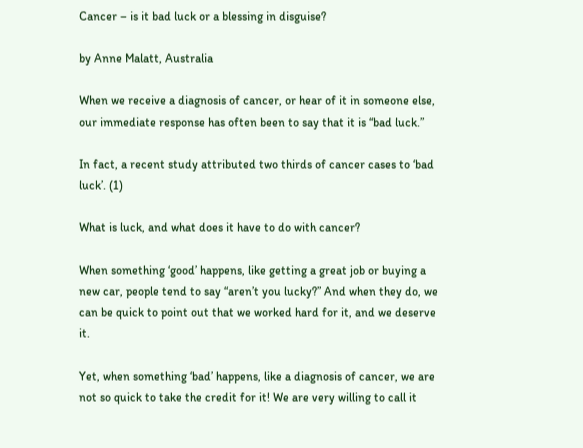Cancer – is it bad luck or a blessing in disguise?

by Anne Malatt, Australia

When we receive a diagnosis of cancer, or hear of it in someone else, our immediate response has often been to say that it is “bad luck.”

In fact, a recent study attributed two thirds of cancer cases to ‘bad luck’. (1)

What is luck, and what does it have to do with cancer?

When something ‘good’ happens, like getting a great job or buying a new car, people tend to say “aren’t you lucky?” And when they do, we can be quick to point out that we worked hard for it, and we deserve it.

Yet, when something ‘bad’ happens, like a diagnosis of cancer, we are not so quick to take the credit for it! We are very willing to call it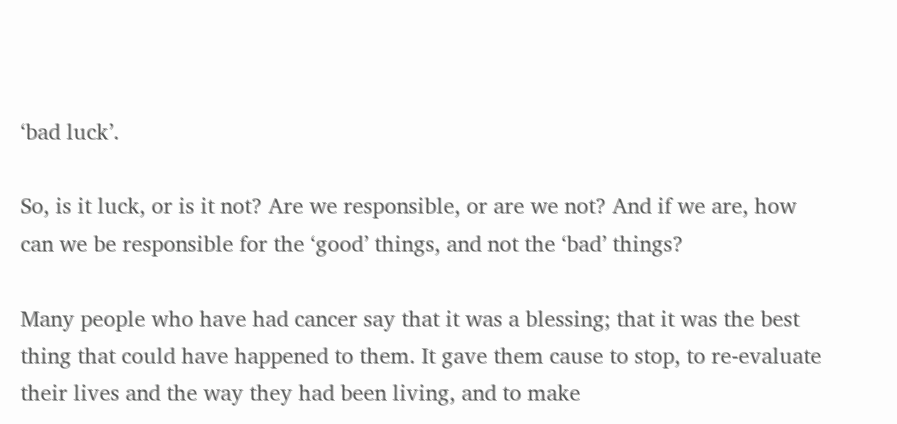‘bad luck’.

So, is it luck, or is it not? Are we responsible, or are we not? And if we are, how can we be responsible for the ‘good’ things, and not the ‘bad’ things?

Many people who have had cancer say that it was a blessing; that it was the best thing that could have happened to them. It gave them cause to stop, to re-evaluate their lives and the way they had been living, and to make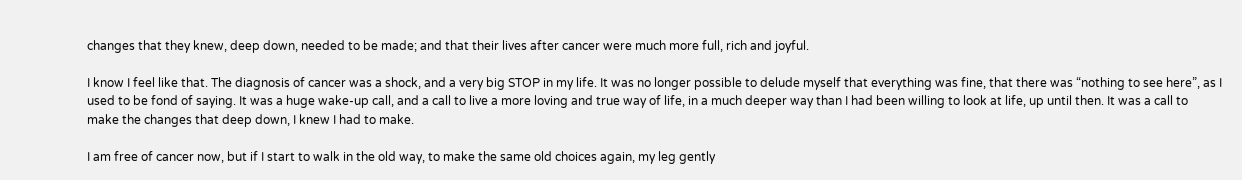changes that they knew, deep down, needed to be made; and that their lives after cancer were much more full, rich and joyful.

I know I feel like that. The diagnosis of cancer was a shock, and a very big STOP in my life. It was no longer possible to delude myself that everything was fine, that there was “nothing to see here”, as I used to be fond of saying. It was a huge wake-up call, and a call to live a more loving and true way of life, in a much deeper way than I had been willing to look at life, up until then. It was a call to make the changes that deep down, I knew I had to make.

I am free of cancer now, but if I start to walk in the old way, to make the same old choices again, my leg gently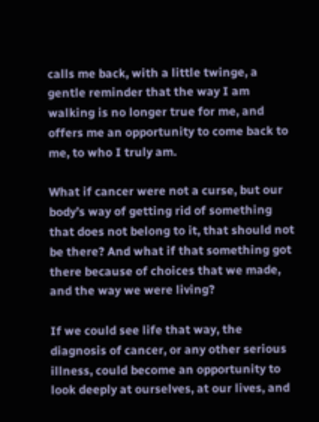calls me back, with a little twinge, a gentle reminder that the way I am walking is no longer true for me, and offers me an opportunity to come back to me, to who I truly am.

What if cancer were not a curse, but our body’s way of getting rid of something that does not belong to it, that should not be there? And what if that something got there because of choices that we made, and the way we were living?

If we could see life that way, the diagnosis of cancer, or any other serious illness, could become an opportunity to look deeply at ourselves, at our lives, and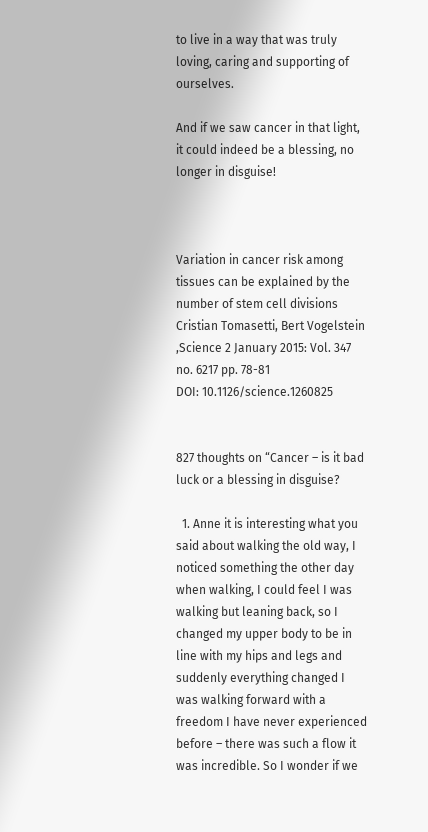to live in a way that was truly loving, caring and supporting of ourselves.

And if we saw cancer in that light, it could indeed be a blessing, no longer in disguise!



Variation in cancer risk among tissues can be explained by the number of stem cell divisions
Cristian Tomasetti, Bert Vogelstein ,Science 2 January 2015: Vol. 347 no. 6217 pp. 78-81
DOI: 10.1126/science.1260825


827 thoughts on “Cancer – is it bad luck or a blessing in disguise?

  1. Anne it is interesting what you said about walking the old way, I noticed something the other day when walking, I could feel I was walking but leaning back, so I changed my upper body to be in line with my hips and legs and suddenly everything changed I was walking forward with a freedom I have never experienced before – there was such a flow it was incredible. So I wonder if we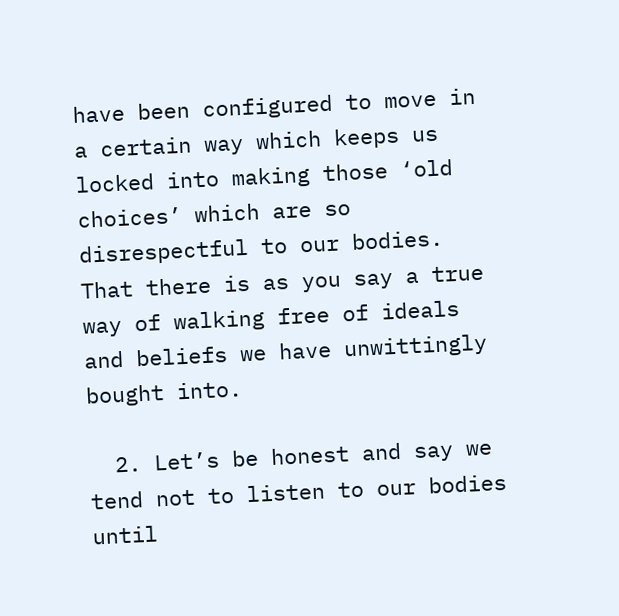have been configured to move in a certain way which keeps us locked into making those ‘old choices’ which are so disrespectful to our bodies. That there is as you say a true way of walking free of ideals and beliefs we have unwittingly bought into.

  2. Let’s be honest and say we tend not to listen to our bodies until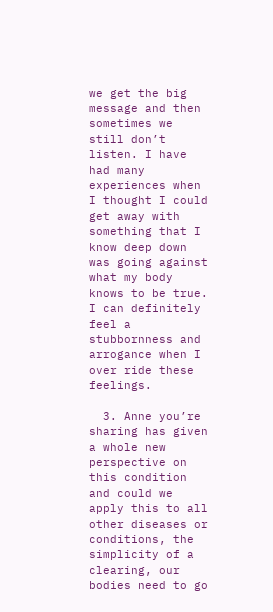we get the big message and then sometimes we still don’t listen. I have had many experiences when I thought I could get away with something that I know deep down was going against what my body knows to be true. I can definitely feel a stubbornness and arrogance when I over ride these feelings.

  3. Anne you’re sharing has given a whole new perspective on this condition and could we apply this to all other diseases or conditions, the simplicity of a clearing, our bodies need to go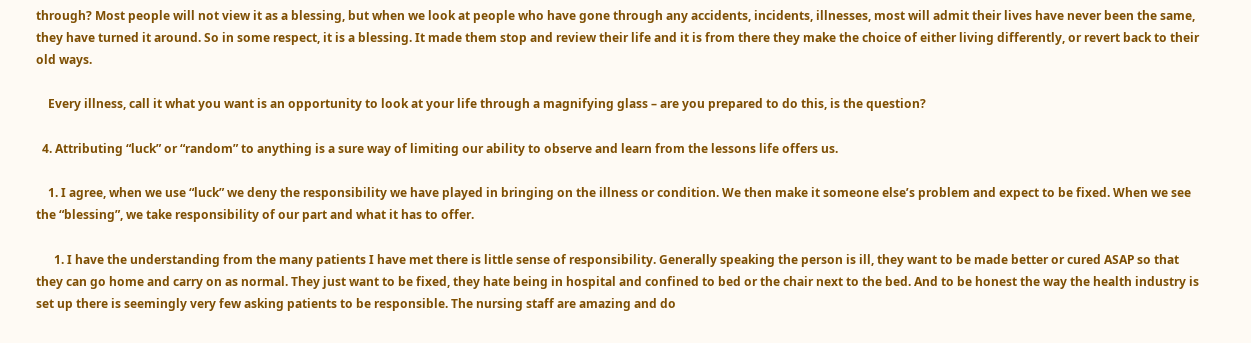through? Most people will not view it as a blessing, but when we look at people who have gone through any accidents, incidents, illnesses, most will admit their lives have never been the same, they have turned it around. So in some respect, it is a blessing. It made them stop and review their life and it is from there they make the choice of either living differently, or revert back to their old ways.

    Every illness, call it what you want is an opportunity to look at your life through a magnifying glass – are you prepared to do this, is the question?

  4. Attributing “luck” or “random” to anything is a sure way of limiting our ability to observe and learn from the lessons life offers us.

    1. I agree, when we use “luck” we deny the responsibility we have played in bringing on the illness or condition. We then make it someone else’s problem and expect to be fixed. When we see the “blessing”, we take responsibility of our part and what it has to offer.

      1. I have the understanding from the many patients I have met there is little sense of responsibility. Generally speaking the person is ill, they want to be made better or cured ASAP so that they can go home and carry on as normal. They just want to be fixed, they hate being in hospital and confined to bed or the chair next to the bed. And to be honest the way the health industry is set up there is seemingly very few asking patients to be responsible. The nursing staff are amazing and do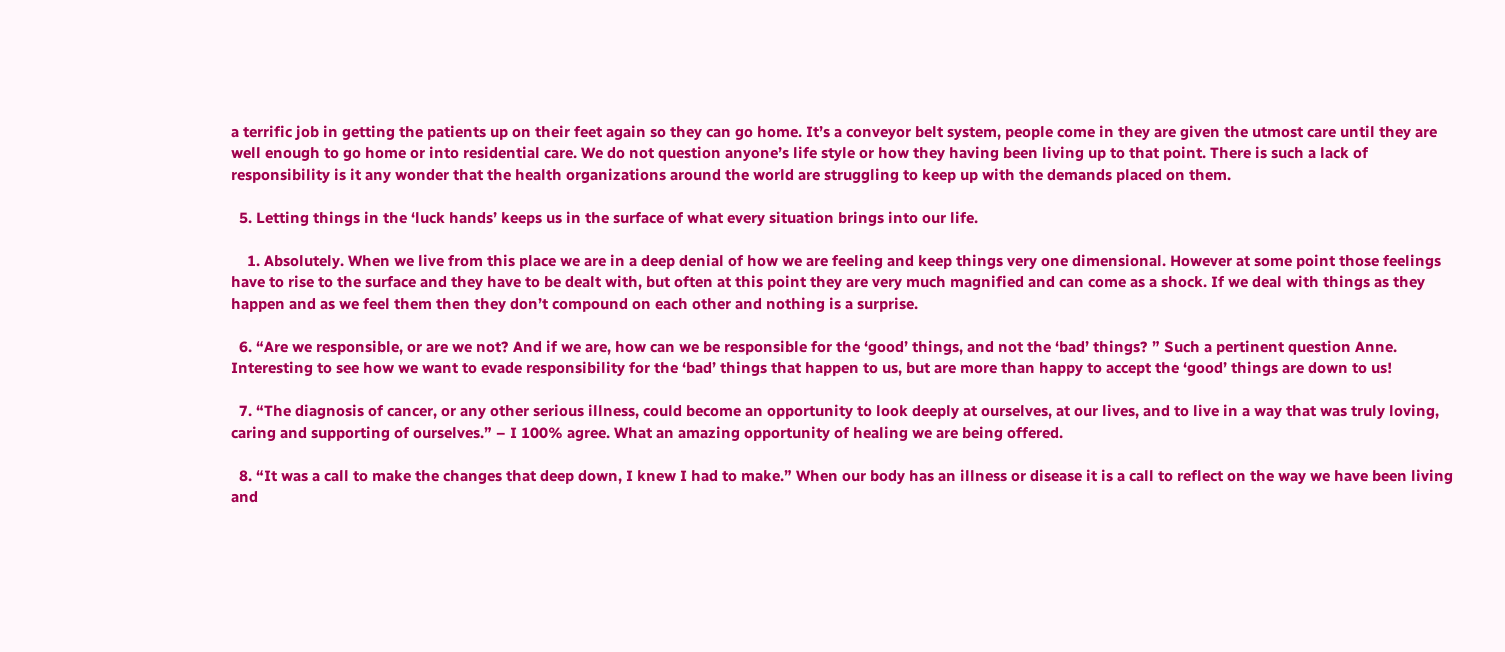a terrific job in getting the patients up on their feet again so they can go home. It’s a conveyor belt system, people come in they are given the utmost care until they are well enough to go home or into residential care. We do not question anyone’s life style or how they having been living up to that point. There is such a lack of responsibility is it any wonder that the health organizations around the world are struggling to keep up with the demands placed on them.

  5. Letting things in the ‘luck hands’ keeps us in the surface of what every situation brings into our life.

    1. Absolutely. When we live from this place we are in a deep denial of how we are feeling and keep things very one dimensional. However at some point those feelings have to rise to the surface and they have to be dealt with, but often at this point they are very much magnified and can come as a shock. If we deal with things as they happen and as we feel them then they don’t compound on each other and nothing is a surprise.

  6. “Are we responsible, or are we not? And if we are, how can we be responsible for the ‘good’ things, and not the ‘bad’ things? ” Such a pertinent question Anne. Interesting to see how we want to evade responsibility for the ‘bad’ things that happen to us, but are more than happy to accept the ‘good’ things are down to us!

  7. “The diagnosis of cancer, or any other serious illness, could become an opportunity to look deeply at ourselves, at our lives, and to live in a way that was truly loving, caring and supporting of ourselves.” – I 100% agree. What an amazing opportunity of healing we are being offered.

  8. “It was a call to make the changes that deep down, I knew I had to make.” When our body has an illness or disease it is a call to reflect on the way we have been living and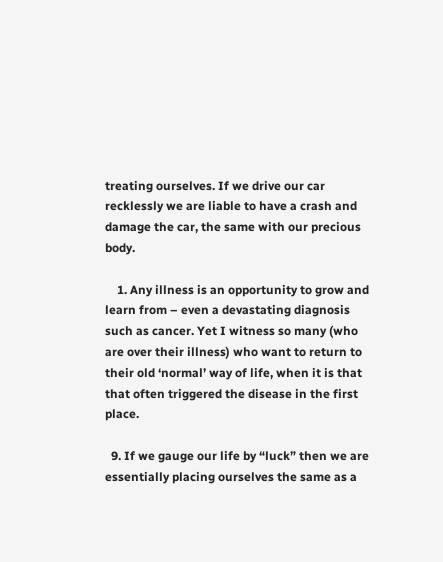treating ourselves. If we drive our car recklessly we are liable to have a crash and damage the car, the same with our precious body.

    1. Any illness is an opportunity to grow and learn from – even a devastating diagnosis such as cancer. Yet I witness so many (who are over their illness) who want to return to their old ‘normal’ way of life, when it is that that often triggered the disease in the first place.

  9. If we gauge our life by “luck” then we are essentially placing ourselves the same as a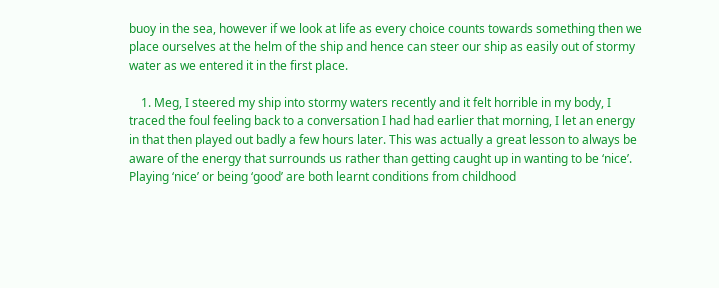buoy in the sea, however if we look at life as every choice counts towards something then we place ourselves at the helm of the ship and hence can steer our ship as easily out of stormy water as we entered it in the first place.

    1. Meg, I steered my ship into stormy waters recently and it felt horrible in my body, I traced the foul feeling back to a conversation I had had earlier that morning, I let an energy in that then played out badly a few hours later. This was actually a great lesson to always be aware of the energy that surrounds us rather than getting caught up in wanting to be ‘nice’. Playing ‘nice’ or being ‘good’ are both learnt conditions from childhood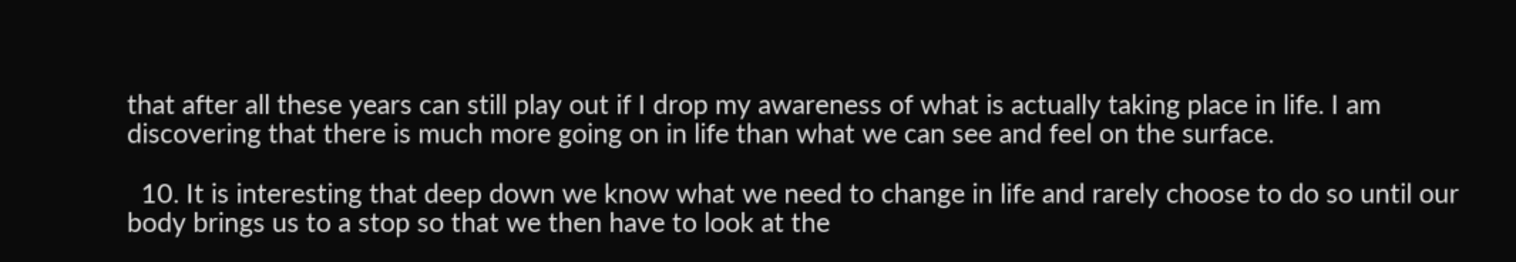that after all these years can still play out if I drop my awareness of what is actually taking place in life. I am discovering that there is much more going on in life than what we can see and feel on the surface.

  10. It is interesting that deep down we know what we need to change in life and rarely choose to do so until our body brings us to a stop so that we then have to look at the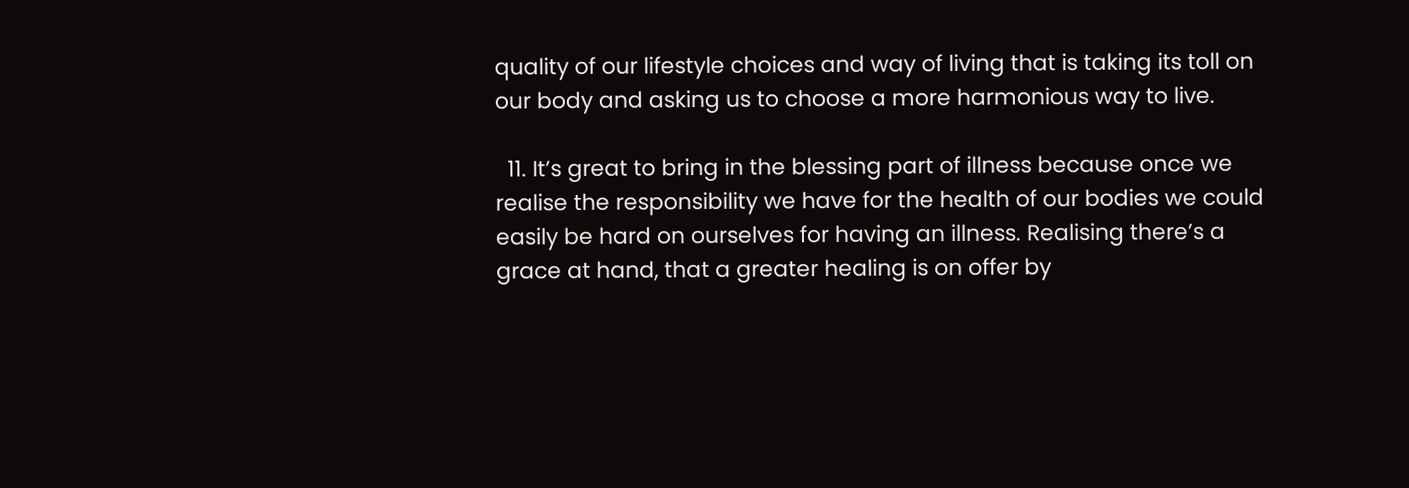quality of our lifestyle choices and way of living that is taking its toll on our body and asking us to choose a more harmonious way to live.

  11. It’s great to bring in the blessing part of illness because once we realise the responsibility we have for the health of our bodies we could easily be hard on ourselves for having an illness. Realising there’s a grace at hand, that a greater healing is on offer by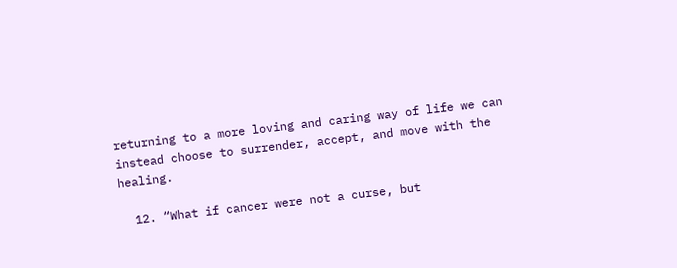returning to a more loving and caring way of life we can instead choose to surrender, accept, and move with the healing.

  12. “What if cancer were not a curse, but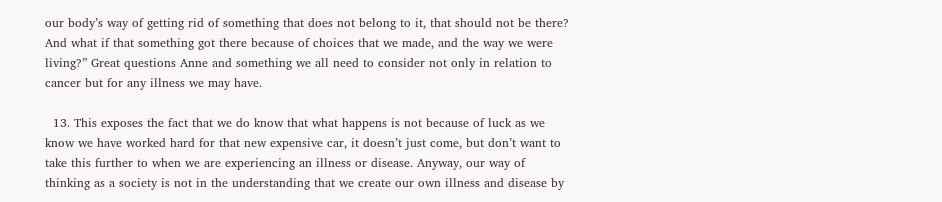our body’s way of getting rid of something that does not belong to it, that should not be there? And what if that something got there because of choices that we made, and the way we were living?” Great questions Anne and something we all need to consider not only in relation to cancer but for any illness we may have.

  13. This exposes the fact that we do know that what happens is not because of luck as we know we have worked hard for that new expensive car, it doesn’t just come, but don’t want to take this further to when we are experiencing an illness or disease. Anyway, our way of thinking as a society is not in the understanding that we create our own illness and disease by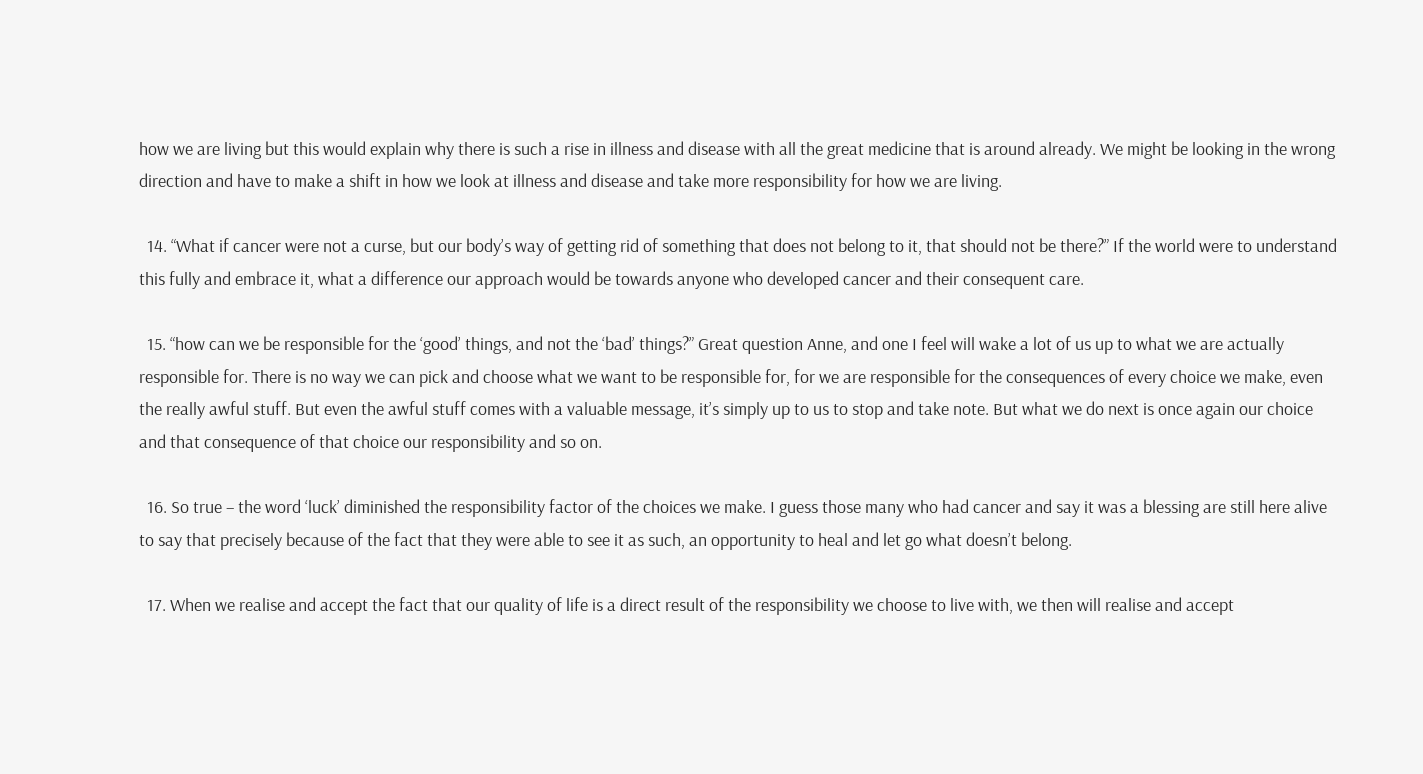how we are living but this would explain why there is such a rise in illness and disease with all the great medicine that is around already. We might be looking in the wrong direction and have to make a shift in how we look at illness and disease and take more responsibility for how we are living.

  14. “What if cancer were not a curse, but our body’s way of getting rid of something that does not belong to it, that should not be there?” If the world were to understand this fully and embrace it, what a difference our approach would be towards anyone who developed cancer and their consequent care.

  15. “how can we be responsible for the ‘good’ things, and not the ‘bad’ things?” Great question Anne, and one I feel will wake a lot of us up to what we are actually responsible for. There is no way we can pick and choose what we want to be responsible for, for we are responsible for the consequences of every choice we make, even the really awful stuff. But even the awful stuff comes with a valuable message, it’s simply up to us to stop and take note. But what we do next is once again our choice and that consequence of that choice our responsibility and so on.

  16. So true – the word ‘luck’ diminished the responsibility factor of the choices we make. I guess those many who had cancer and say it was a blessing are still here alive to say that precisely because of the fact that they were able to see it as such, an opportunity to heal and let go what doesn’t belong.

  17. When we realise and accept the fact that our quality of life is a direct result of the responsibility we choose to live with, we then will realise and accept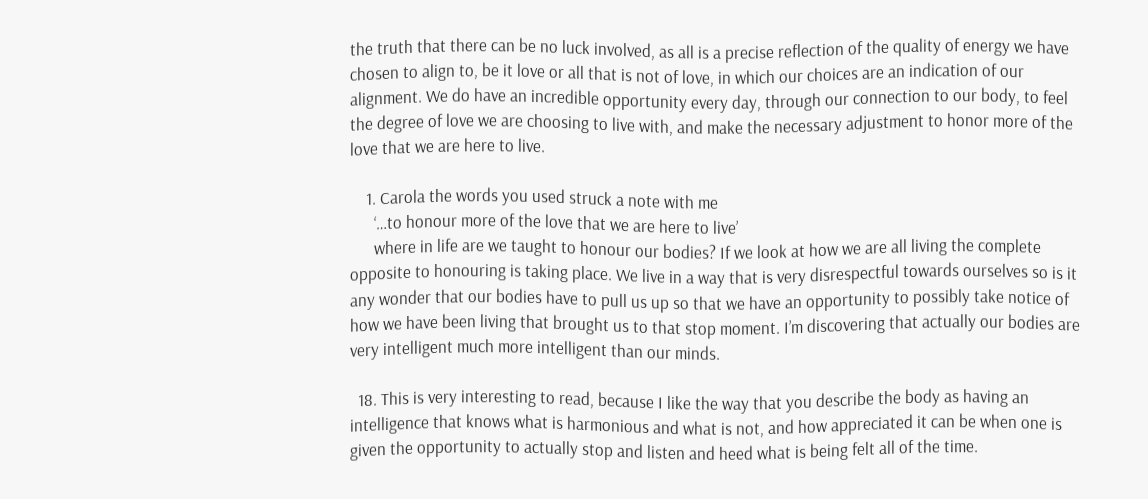the truth that there can be no luck involved, as all is a precise reflection of the quality of energy we have chosen to align to, be it love or all that is not of love, in which our choices are an indication of our alignment. We do have an incredible opportunity every day, through our connection to our body, to feel the degree of love we are choosing to live with, and make the necessary adjustment to honor more of the love that we are here to live.

    1. Carola the words you used struck a note with me
      ‘…to honour more of the love that we are here to live’
      where in life are we taught to honour our bodies? If we look at how we are all living the complete opposite to honouring is taking place. We live in a way that is very disrespectful towards ourselves so is it any wonder that our bodies have to pull us up so that we have an opportunity to possibly take notice of how we have been living that brought us to that stop moment. I’m discovering that actually our bodies are very intelligent much more intelligent than our minds.

  18. This is very interesting to read, because I like the way that you describe the body as having an intelligence that knows what is harmonious and what is not, and how appreciated it can be when one is given the opportunity to actually stop and listen and heed what is being felt all of the time.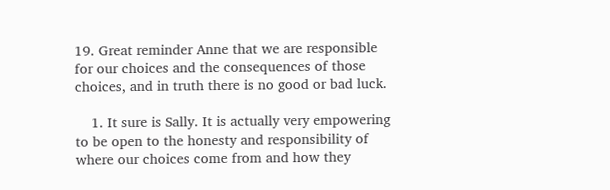19. Great reminder Anne that we are responsible for our choices and the consequences of those choices, and in truth there is no good or bad luck.

    1. It sure is Sally. It is actually very empowering to be open to the honesty and responsibility of where our choices come from and how they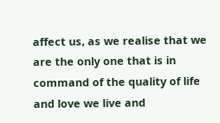affect us, as we realise that we are the only one that is in command of the quality of life and love we live and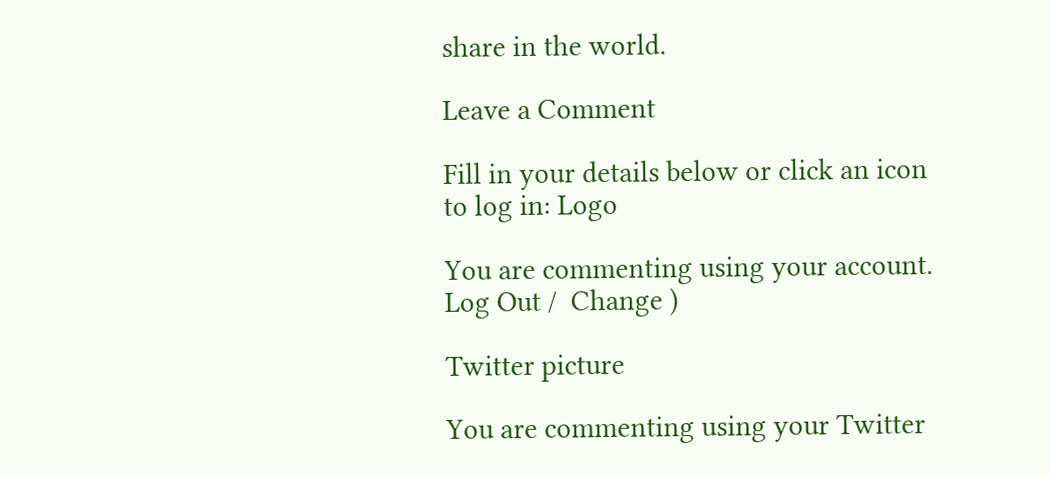share in the world.

Leave a Comment

Fill in your details below or click an icon to log in: Logo

You are commenting using your account. Log Out /  Change )

Twitter picture

You are commenting using your Twitter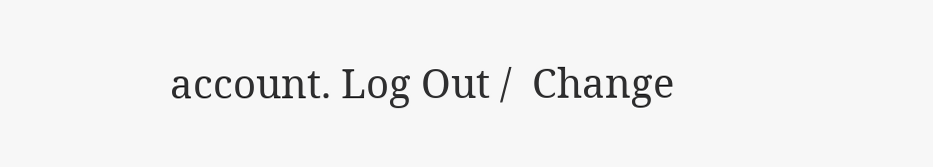account. Log Out /  Change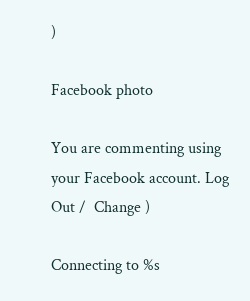)

Facebook photo

You are commenting using your Facebook account. Log Out /  Change )

Connecting to %s